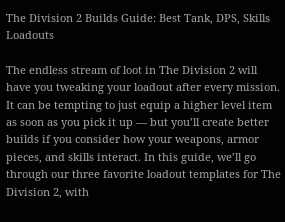The Division 2 Builds Guide: Best Tank, DPS, Skills Loadouts

The endless stream of loot in The Division 2 will have you tweaking your loadout after every mission. It can be tempting to just equip a higher level item as soon as you pick it up — but you’ll create better builds if you consider how your weapons, armor pieces, and skills interact. In this guide, we’ll go through our three favorite loadout templates for The Division 2, with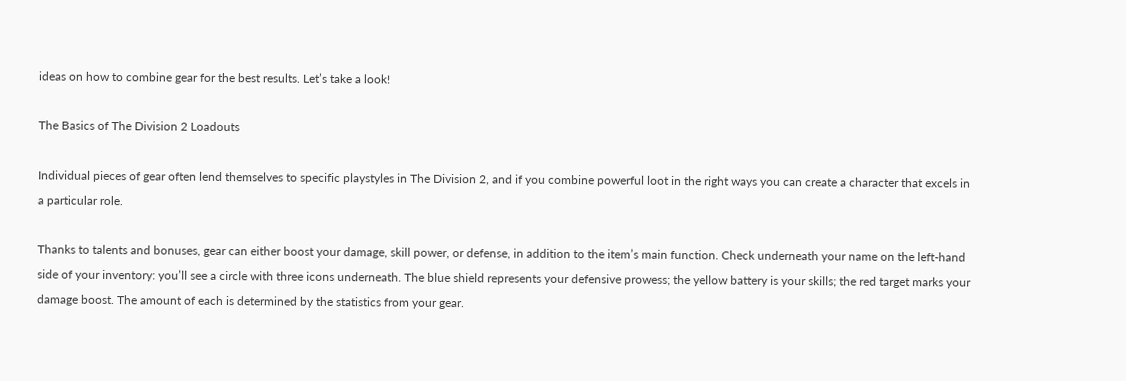ideas on how to combine gear for the best results. Let’s take a look!

The Basics of The Division 2 Loadouts

Individual pieces of gear often lend themselves to specific playstyles in The Division 2, and if you combine powerful loot in the right ways you can create a character that excels in a particular role.

Thanks to talents and bonuses, gear can either boost your damage, skill power, or defense, in addition to the item’s main function. Check underneath your name on the left-hand side of your inventory: you’ll see a circle with three icons underneath. The blue shield represents your defensive prowess; the yellow battery is your skills; the red target marks your damage boost. The amount of each is determined by the statistics from your gear.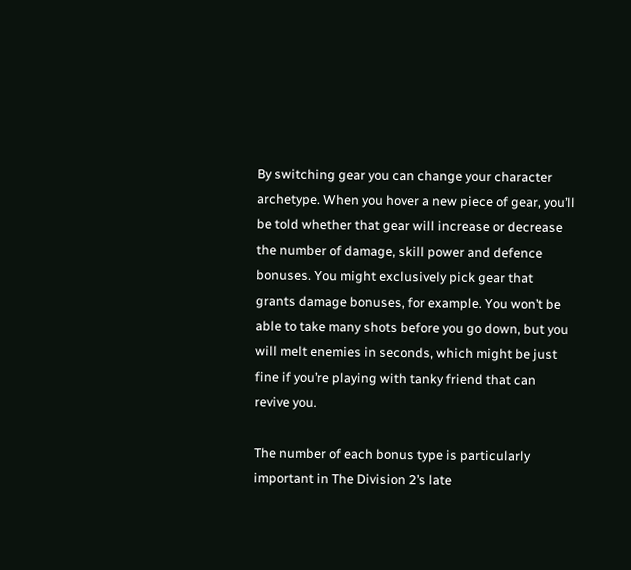By switching gear you can change your character archetype. When you hover a new piece of gear, you’ll be told whether that gear will increase or decrease the number of damage, skill power and defence bonuses. You might exclusively pick gear that grants damage bonuses, for example. You won’t be able to take many shots before you go down, but you will melt enemies in seconds, which might be just fine if you’re playing with tanky friend that can revive you.

The number of each bonus type is particularly important in The Division 2’s late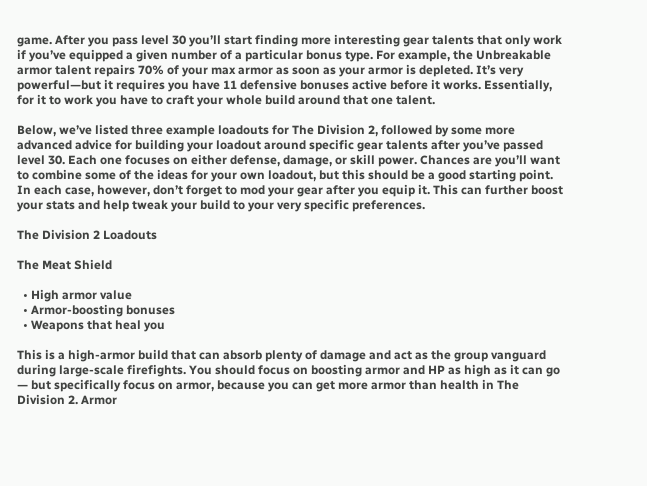game. After you pass level 30 you’ll start finding more interesting gear talents that only work if you’ve equipped a given number of a particular bonus type. For example, the Unbreakable armor talent repairs 70% of your max armor as soon as your armor is depleted. It’s very powerful—but it requires you have 11 defensive bonuses active before it works. Essentially, for it to work you have to craft your whole build around that one talent.

Below, we’ve listed three example loadouts for The Division 2, followed by some more advanced advice for building your loadout around specific gear talents after you’ve passed level 30. Each one focuses on either defense, damage, or skill power. Chances are you’ll want to combine some of the ideas for your own loadout, but this should be a good starting point. In each case, however, don’t forget to mod your gear after you equip it. This can further boost your stats and help tweak your build to your very specific preferences.

The Division 2 Loadouts

The Meat Shield

  • High armor value
  • Armor-boosting bonuses
  • Weapons that heal you

This is a high-armor build that can absorb plenty of damage and act as the group vanguard during large-scale firefights. You should focus on boosting armor and HP as high as it can go — but specifically focus on armor, because you can get more armor than health in The Division 2. Armor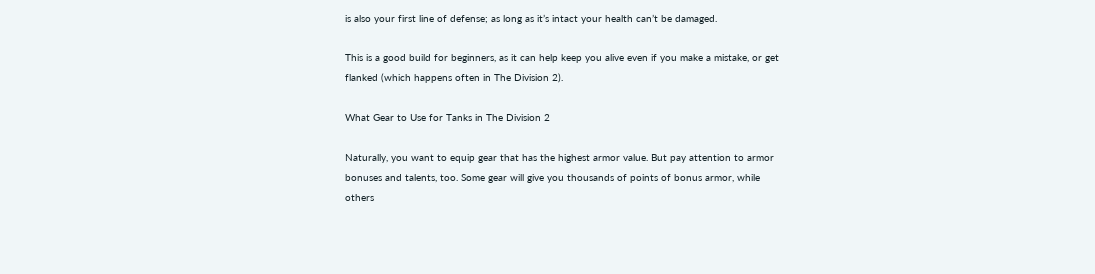is also your first line of defense; as long as it’s intact your health can’t be damaged.

This is a good build for beginners, as it can help keep you alive even if you make a mistake, or get flanked (which happens often in The Division 2).

What Gear to Use for Tanks in The Division 2

Naturally, you want to equip gear that has the highest armor value. But pay attention to armor bonuses and talents, too. Some gear will give you thousands of points of bonus armor, while others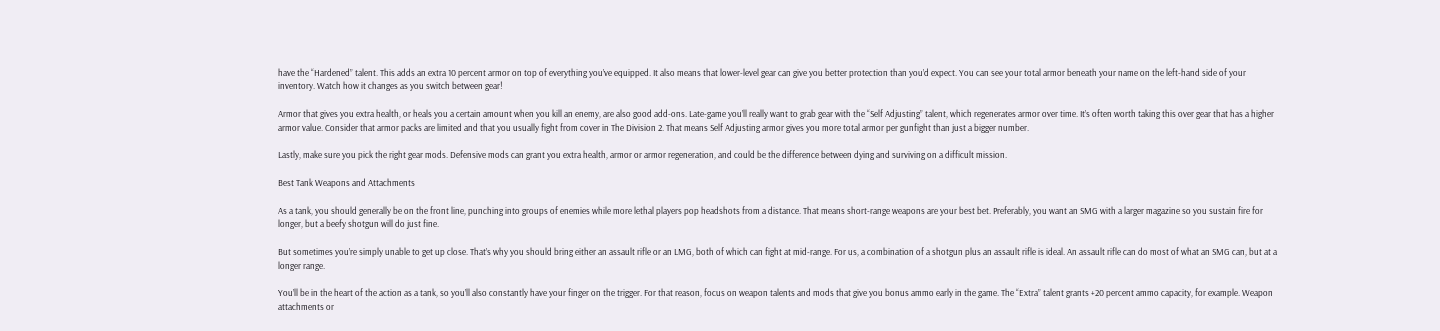have the “Hardened” talent. This adds an extra 10 percent armor on top of everything you’ve equipped. It also means that lower-level gear can give you better protection than you’d expect. You can see your total armor beneath your name on the left-hand side of your inventory. Watch how it changes as you switch between gear!

Armor that gives you extra health, or heals you a certain amount when you kill an enemy, are also good add-ons. Late-game you’ll really want to grab gear with the “Self Adjusting” talent, which regenerates armor over time. It’s often worth taking this over gear that has a higher armor value. Consider that armor packs are limited and that you usually fight from cover in The Division 2. That means Self Adjusting armor gives you more total armor per gunfight than just a bigger number.

Lastly, make sure you pick the right gear mods. Defensive mods can grant you extra health, armor or armor regeneration, and could be the difference between dying and surviving on a difficult mission.

Best Tank Weapons and Attachments

As a tank, you should generally be on the front line, punching into groups of enemies while more lethal players pop headshots from a distance. That means short-range weapons are your best bet. Preferably, you want an SMG with a larger magazine so you sustain fire for longer, but a beefy shotgun will do just fine.

But sometimes you’re simply unable to get up close. That’s why you should bring either an assault rifle or an LMG, both of which can fight at mid-range. For us, a combination of a shotgun plus an assault rifle is ideal. An assault rifle can do most of what an SMG can, but at a longer range.

You’ll be in the heart of the action as a tank, so you’ll also constantly have your finger on the trigger. For that reason, focus on weapon talents and mods that give you bonus ammo early in the game. The “Extra” talent grants +20 percent ammo capacity, for example. Weapon attachments or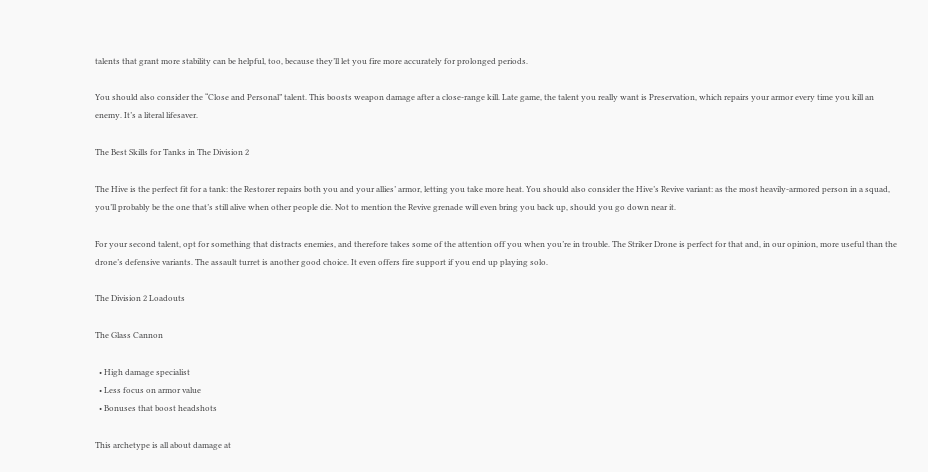talents that grant more stability can be helpful, too, because they’ll let you fire more accurately for prolonged periods.

You should also consider the “Close and Personal” talent. This boosts weapon damage after a close-range kill. Late game, the talent you really want is Preservation, which repairs your armor every time you kill an enemy. It’s a literal lifesaver.

The Best Skills for Tanks in The Division 2

The Hive is the perfect fit for a tank: the Restorer repairs both you and your allies’ armor, letting you take more heat. You should also consider the Hive’s Revive variant: as the most heavily-armored person in a squad, you’ll probably be the one that’s still alive when other people die. Not to mention the Revive grenade will even bring you back up, should you go down near it.

For your second talent, opt for something that distracts enemies, and therefore takes some of the attention off you when you’re in trouble. The Striker Drone is perfect for that and, in our opinion, more useful than the drone’s defensive variants. The assault turret is another good choice. It even offers fire support if you end up playing solo.

The Division 2 Loadouts

The Glass Cannon

  • High damage specialist
  • Less focus on armor value
  • Bonuses that boost headshots

This archetype is all about damage at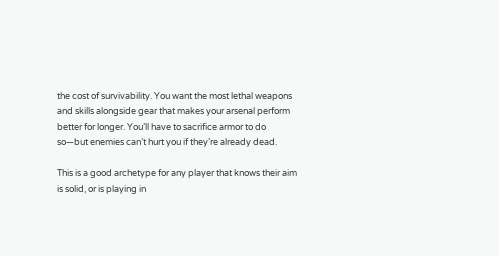the cost of survivability. You want the most lethal weapons and skills alongside gear that makes your arsenal perform better for longer. You’ll have to sacrifice armor to do so—but enemies can’t hurt you if they’re already dead.

This is a good archetype for any player that knows their aim is solid, or is playing in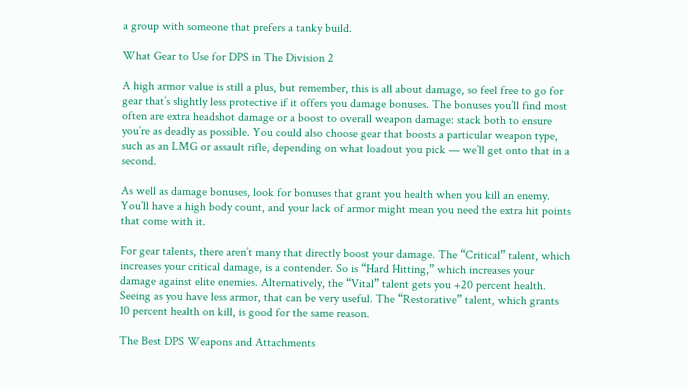a group with someone that prefers a tanky build.

What Gear to Use for DPS in The Division 2

A high armor value is still a plus, but remember, this is all about damage, so feel free to go for gear that’s slightly less protective if it offers you damage bonuses. The bonuses you’ll find most often are extra headshot damage or a boost to overall weapon damage: stack both to ensure you’re as deadly as possible. You could also choose gear that boosts a particular weapon type, such as an LMG or assault rifle, depending on what loadout you pick — we’ll get onto that in a second.

As well as damage bonuses, look for bonuses that grant you health when you kill an enemy. You’ll have a high body count, and your lack of armor might mean you need the extra hit points that come with it.

For gear talents, there aren’t many that directly boost your damage. The “Critical” talent, which increases your critical damage, is a contender. So is “Hard Hitting,” which increases your damage against elite enemies. Alternatively, the “Vital” talent gets you +20 percent health. Seeing as you have less armor, that can be very useful. The “Restorative” talent, which grants 10 percent health on kill, is good for the same reason.

The Best DPS Weapons and Attachments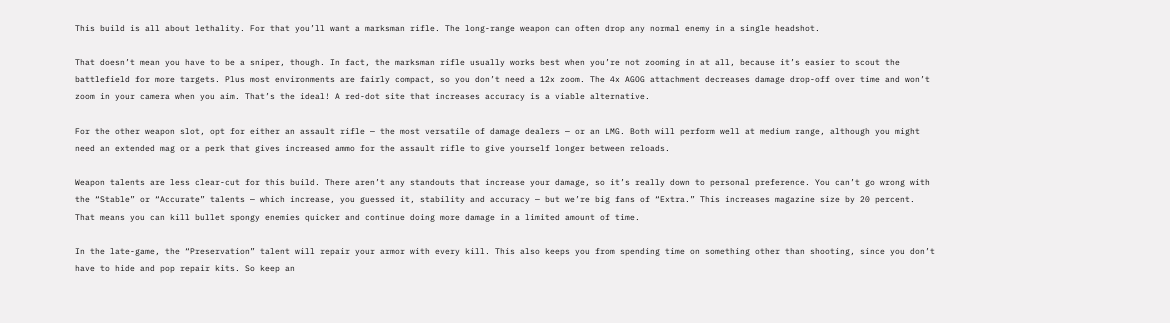This build is all about lethality. For that you’ll want a marksman rifle. The long-range weapon can often drop any normal enemy in a single headshot.

That doesn’t mean you have to be a sniper, though. In fact, the marksman rifle usually works best when you’re not zooming in at all, because it’s easier to scout the battlefield for more targets. Plus most environments are fairly compact, so you don’t need a 12x zoom. The 4x AGOG attachment decreases damage drop-off over time and won’t zoom in your camera when you aim. That’s the ideal! A red-dot site that increases accuracy is a viable alternative.

For the other weapon slot, opt for either an assault rifle — the most versatile of damage dealers — or an LMG. Both will perform well at medium range, although you might need an extended mag or a perk that gives increased ammo for the assault rifle to give yourself longer between reloads.

Weapon talents are less clear-cut for this build. There aren’t any standouts that increase your damage, so it’s really down to personal preference. You can’t go wrong with the “Stable” or “Accurate” talents — which increase, you guessed it, stability and accuracy — but we’re big fans of “Extra.” This increases magazine size by 20 percent. That means you can kill bullet spongy enemies quicker and continue doing more damage in a limited amount of time.

In the late-game, the “Preservation” talent will repair your armor with every kill. This also keeps you from spending time on something other than shooting, since you don’t have to hide and pop repair kits. So keep an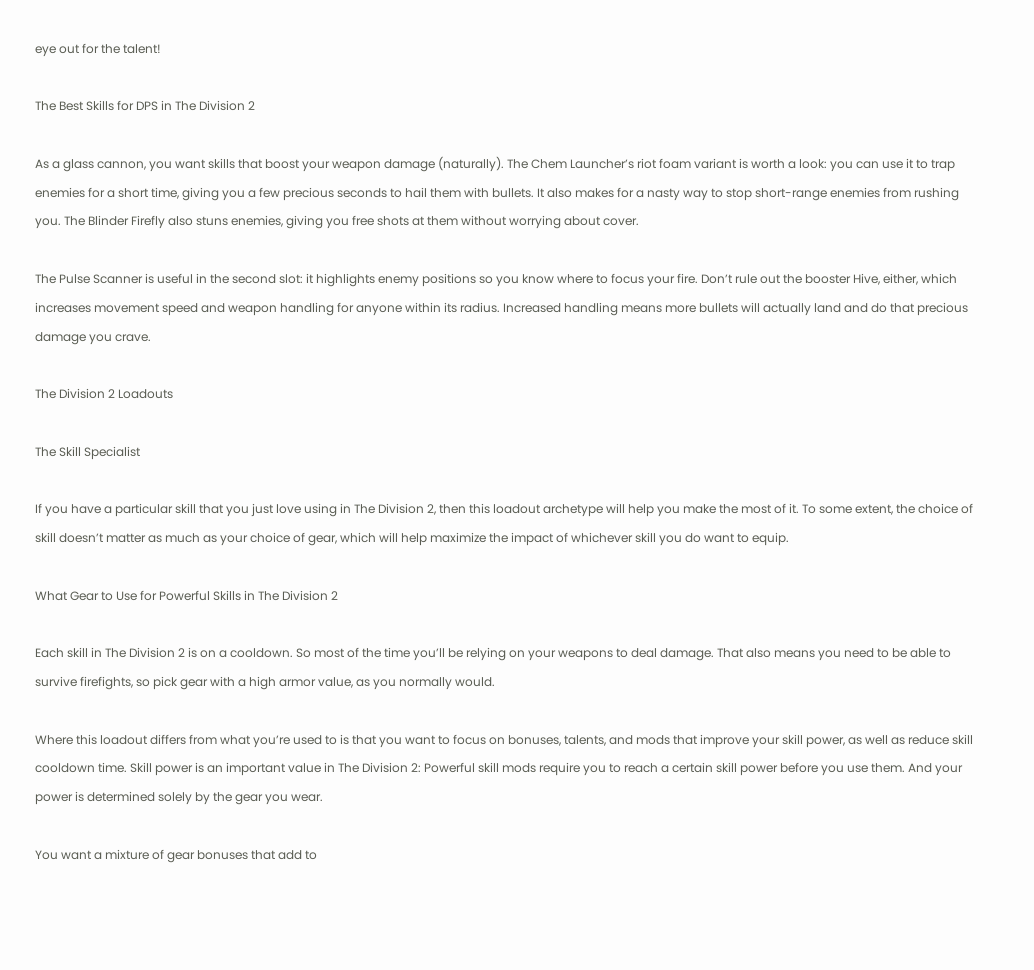eye out for the talent!

The Best Skills for DPS in The Division 2

As a glass cannon, you want skills that boost your weapon damage (naturally). The Chem Launcher’s riot foam variant is worth a look: you can use it to trap enemies for a short time, giving you a few precious seconds to hail them with bullets. It also makes for a nasty way to stop short-range enemies from rushing you. The Blinder Firefly also stuns enemies, giving you free shots at them without worrying about cover.

The Pulse Scanner is useful in the second slot: it highlights enemy positions so you know where to focus your fire. Don’t rule out the booster Hive, either, which increases movement speed and weapon handling for anyone within its radius. Increased handling means more bullets will actually land and do that precious damage you crave.

The Division 2 Loadouts

The Skill Specialist

If you have a particular skill that you just love using in The Division 2, then this loadout archetype will help you make the most of it. To some extent, the choice of skill doesn’t matter as much as your choice of gear, which will help maximize the impact of whichever skill you do want to equip.

What Gear to Use for Powerful Skills in The Division 2

Each skill in The Division 2 is on a cooldown. So most of the time you’ll be relying on your weapons to deal damage. That also means you need to be able to survive firefights, so pick gear with a high armor value, as you normally would.

Where this loadout differs from what you’re used to is that you want to focus on bonuses, talents, and mods that improve your skill power, as well as reduce skill cooldown time. Skill power is an important value in The Division 2: Powerful skill mods require you to reach a certain skill power before you use them. And your power is determined solely by the gear you wear.

You want a mixture of gear bonuses that add to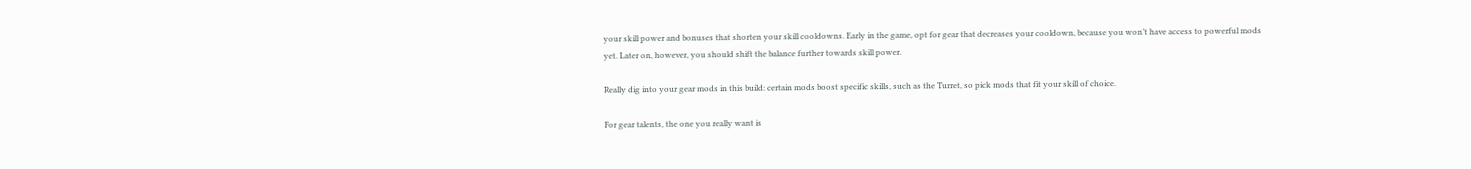your skill power and bonuses that shorten your skill cooldowns. Early in the game, opt for gear that decreases your cooldown, because you won’t have access to powerful mods yet. Later on, however, you should shift the balance further towards skill power.

Really dig into your gear mods in this build: certain mods boost specific skills, such as the Turret, so pick mods that fit your skill of choice.

For gear talents, the one you really want is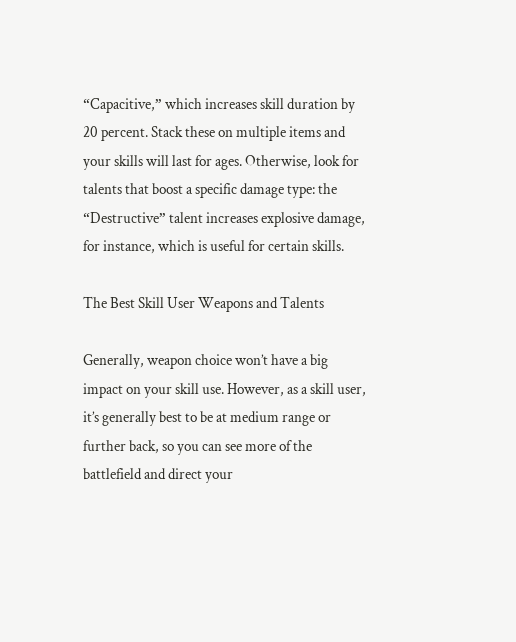“Capacitive,” which increases skill duration by 20 percent. Stack these on multiple items and your skills will last for ages. Otherwise, look for talents that boost a specific damage type: the “Destructive” talent increases explosive damage, for instance, which is useful for certain skills.

The Best Skill User Weapons and Talents

Generally, weapon choice won’t have a big impact on your skill use. However, as a skill user, it’s generally best to be at medium range or further back, so you can see more of the battlefield and direct your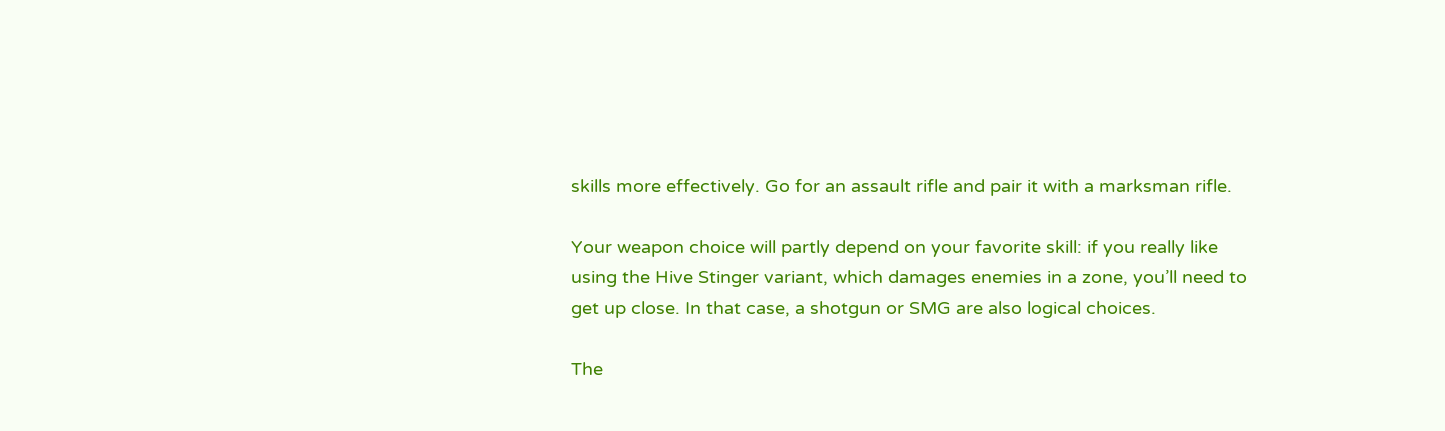skills more effectively. Go for an assault rifle and pair it with a marksman rifle.

Your weapon choice will partly depend on your favorite skill: if you really like using the Hive Stinger variant, which damages enemies in a zone, you’ll need to get up close. In that case, a shotgun or SMG are also logical choices.

The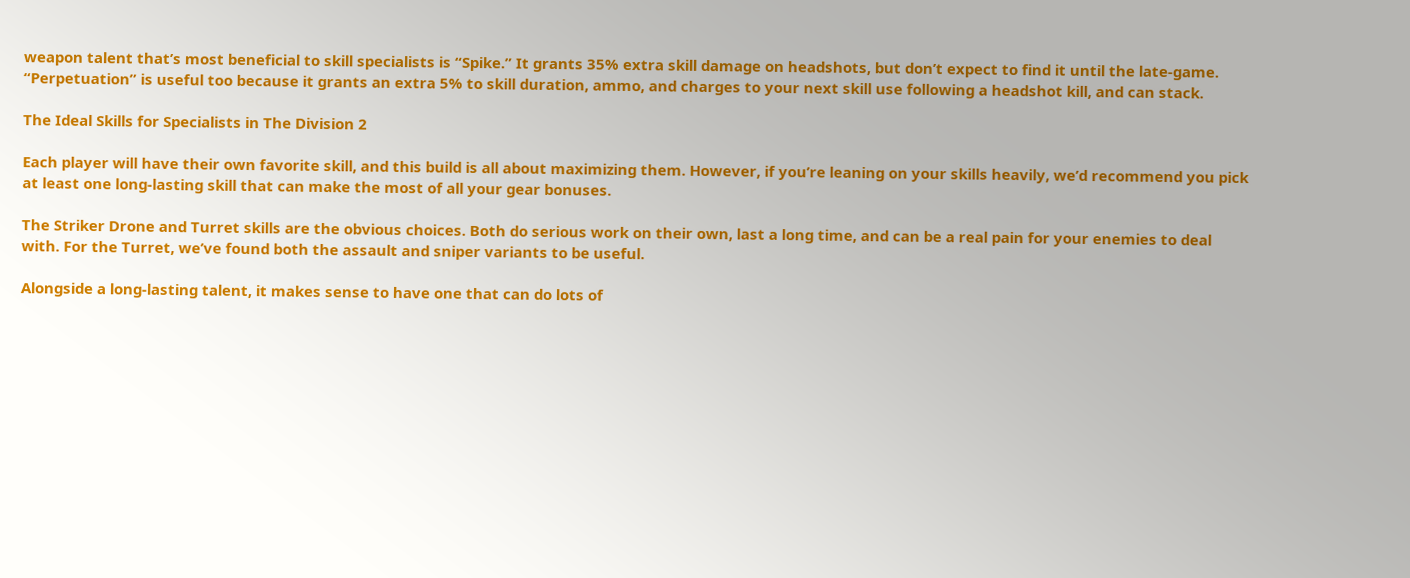weapon talent that’s most beneficial to skill specialists is “Spike.” It grants 35% extra skill damage on headshots, but don’t expect to find it until the late-game. “Perpetuation” is useful too because it grants an extra 5% to skill duration, ammo, and charges to your next skill use following a headshot kill, and can stack.

The Ideal Skills for Specialists in The Division 2

Each player will have their own favorite skill, and this build is all about maximizing them. However, if you’re leaning on your skills heavily, we’d recommend you pick at least one long-lasting skill that can make the most of all your gear bonuses.

The Striker Drone and Turret skills are the obvious choices. Both do serious work on their own, last a long time, and can be a real pain for your enemies to deal with. For the Turret, we’ve found both the assault and sniper variants to be useful.

Alongside a long-lasting talent, it makes sense to have one that can do lots of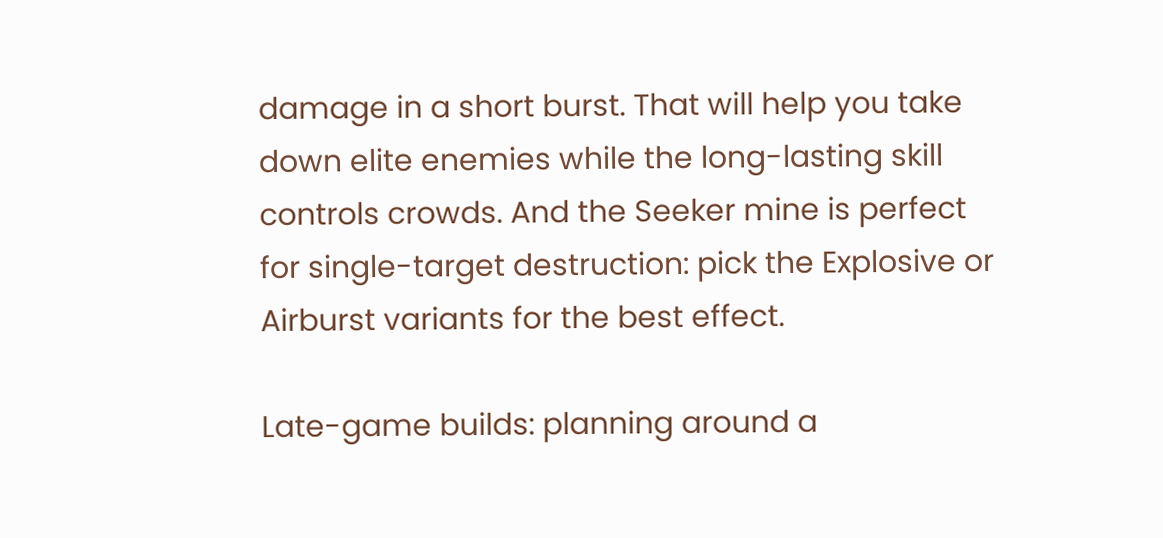damage in a short burst. That will help you take down elite enemies while the long-lasting skill controls crowds. And the Seeker mine is perfect for single-target destruction: pick the Explosive or Airburst variants for the best effect.

Late-game builds: planning around a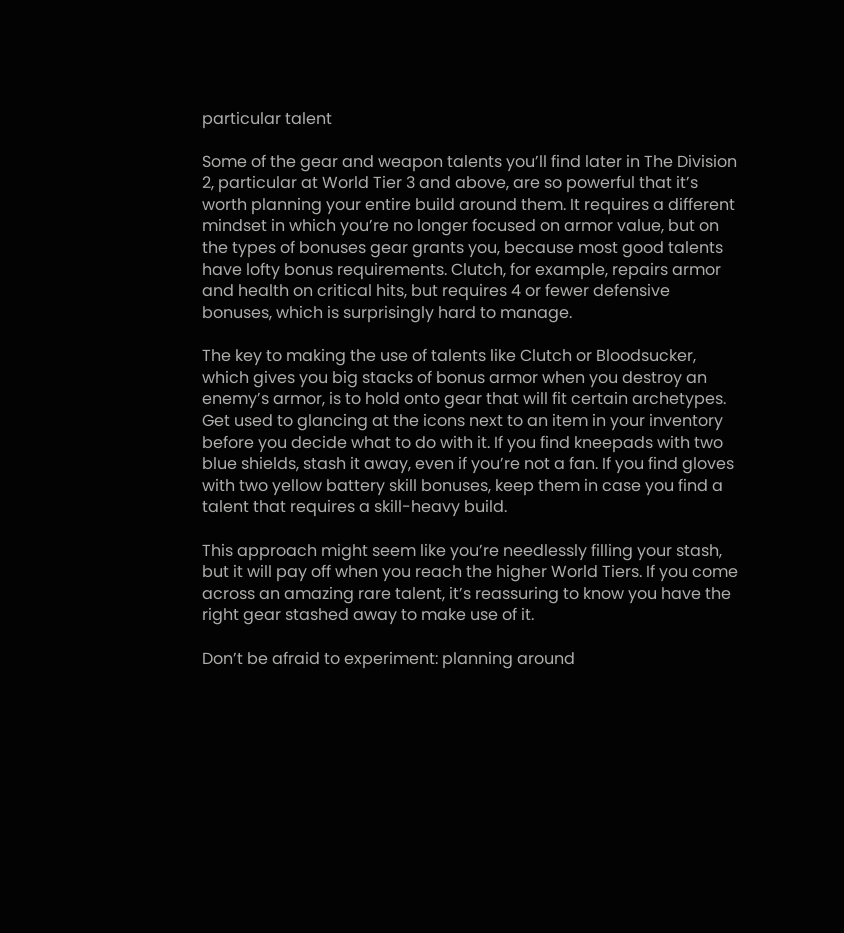particular talent

Some of the gear and weapon talents you’ll find later in The Division 2, particular at World Tier 3 and above, are so powerful that it’s worth planning your entire build around them. It requires a different mindset in which you’re no longer focused on armor value, but on the types of bonuses gear grants you, because most good talents have lofty bonus requirements. Clutch, for example, repairs armor and health on critical hits, but requires 4 or fewer defensive bonuses, which is surprisingly hard to manage.

The key to making the use of talents like Clutch or Bloodsucker, which gives you big stacks of bonus armor when you destroy an enemy’s armor, is to hold onto gear that will fit certain archetypes. Get used to glancing at the icons next to an item in your inventory before you decide what to do with it. If you find kneepads with two blue shields, stash it away, even if you’re not a fan. If you find gloves with two yellow battery skill bonuses, keep them in case you find a talent that requires a skill-heavy build.

This approach might seem like you’re needlessly filling your stash, but it will pay off when you reach the higher World Tiers. If you come across an amazing rare talent, it’s reassuring to know you have the right gear stashed away to make use of it.

Don’t be afraid to experiment: planning around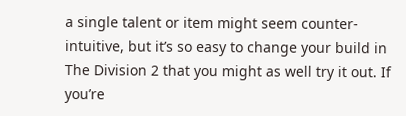a single talent or item might seem counter-intuitive, but it’s so easy to change your build in The Division 2 that you might as well try it out. If you’re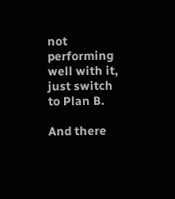not performing well with it, just switch to Plan B.

And there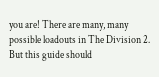you are! There are many, many possible loadouts in The Division 2. But this guide should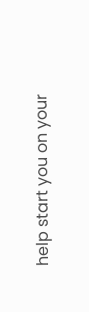help start you on your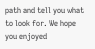path and tell you what to look for. We hope you enjoyed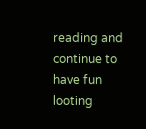reading and continue to have fun looting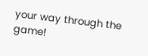your way through the game!